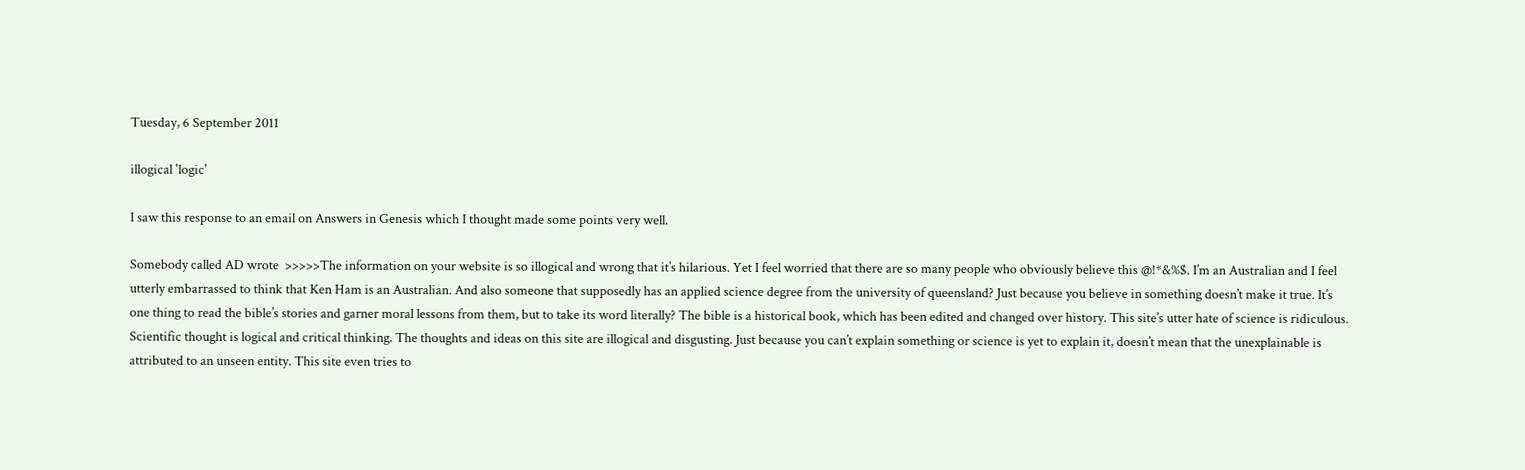Tuesday, 6 September 2011

illogical 'logic'

I saw this response to an email on Answers in Genesis which I thought made some points very well.

Somebody called AD wrote  >>>>>The information on your website is so illogical and wrong that it’s hilarious. Yet I feel worried that there are so many people who obviously believe this @!*&%$. I’m an Australian and I feel utterly embarrassed to think that Ken Ham is an Australian. And also someone that supposedly has an applied science degree from the university of queensland? Just because you believe in something doesn’t make it true. It’s one thing to read the bible’s stories and garner moral lessons from them, but to take its word literally? The bible is a historical book, which has been edited and changed over history. This site’s utter hate of science is ridiculous. Scientific thought is logical and critical thinking. The thoughts and ideas on this site are illogical and disgusting. Just because you can’t explain something or science is yet to explain it, doesn’t mean that the unexplainable is attributed to an unseen entity. This site even tries to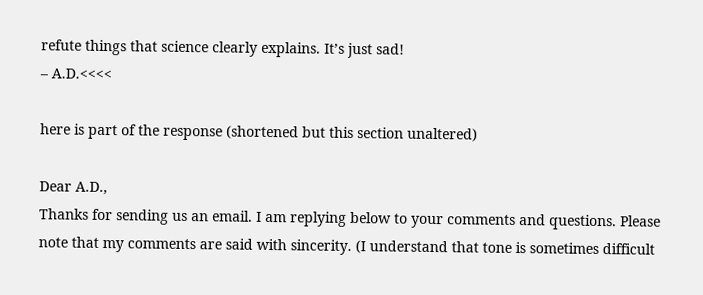refute things that science clearly explains. It’s just sad!
– A.D.<<<<

here is part of the response (shortened but this section unaltered)

Dear A.D.,
Thanks for sending us an email. I am replying below to your comments and questions. Please note that my comments are said with sincerity. (I understand that tone is sometimes difficult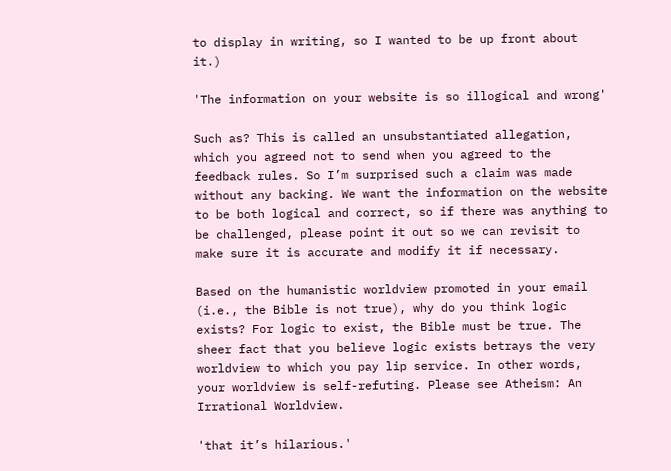to display in writing, so I wanted to be up front about it.)

'The information on your website is so illogical and wrong'

Such as? This is called an unsubstantiated allegation, which you agreed not to send when you agreed to the feedback rules. So I’m surprised such a claim was made without any backing. We want the information on the website to be both logical and correct, so if there was anything to be challenged, please point it out so we can revisit to make sure it is accurate and modify it if necessary.

Based on the humanistic worldview promoted in your email (i.e., the Bible is not true), why do you think logic exists? For logic to exist, the Bible must be true. The sheer fact that you believe logic exists betrays the very worldview to which you pay lip service. In other words, your worldview is self-refuting. Please see Atheism: An Irrational Worldview.

'that it’s hilarious.'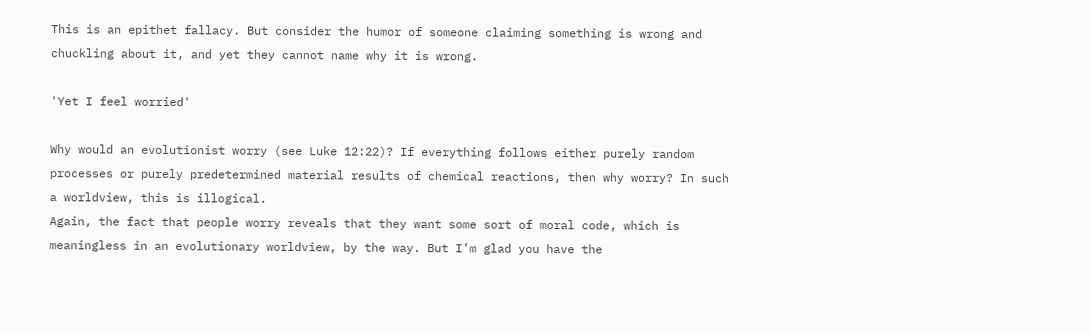This is an epithet fallacy. But consider the humor of someone claiming something is wrong and chuckling about it, and yet they cannot name why it is wrong.

'Yet I feel worried'

Why would an evolutionist worry (see Luke 12:22)? If everything follows either purely random processes or purely predetermined material results of chemical reactions, then why worry? In such a worldview, this is illogical.
Again, the fact that people worry reveals that they want some sort of moral code, which is meaningless in an evolutionary worldview, by the way. But I’m glad you have the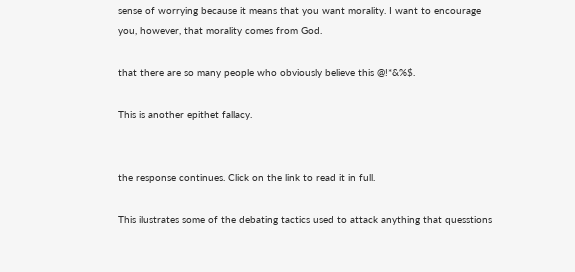sense of worrying because it means that you want morality. I want to encourage you, however, that morality comes from God.

that there are so many people who obviously believe this @!*&%$.

This is another epithet fallacy.


the response continues. Click on the link to read it in full.

This ilustrates some of the debating tactics used to attack anything that quesstions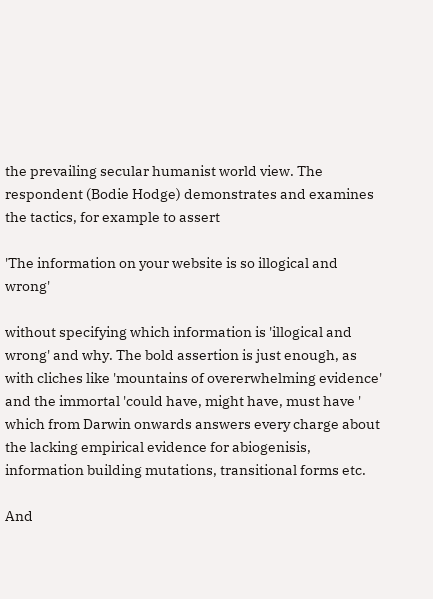the prevailing secular humanist world view. The respondent (Bodie Hodge) demonstrates and examines the tactics, for example to assert

'The information on your website is so illogical and wrong'

without specifying which information is 'illogical and wrong' and why. The bold assertion is just enough, as with cliches like 'mountains of overerwhelming evidence' and the immortal 'could have, might have, must have ' which from Darwin onwards answers every charge about the lacking empirical evidence for abiogenisis, information building mutations, transitional forms etc.

And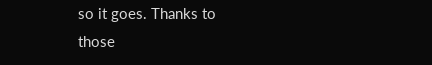so it goes. Thanks to those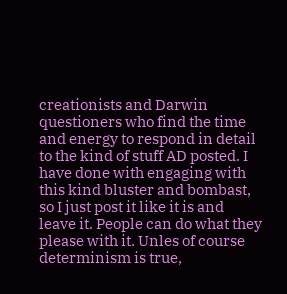creationists and Darwin questioners who find the time and energy to respond in detail to the kind of stuff AD posted. I have done with engaging with this kind bluster and bombast, so I just post it like it is and leave it. People can do what they please with it. Unles of course determinism is true,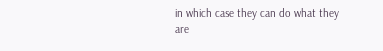in which case they can do what they are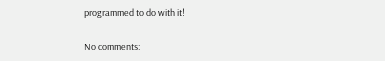programmed to do with it!

No comments: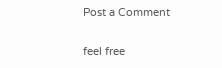Post a Comment

feel free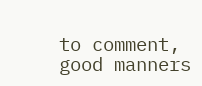to comment, good manners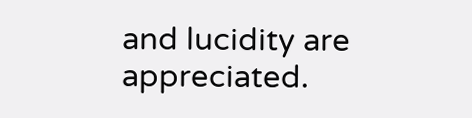and lucidity are appreciated.